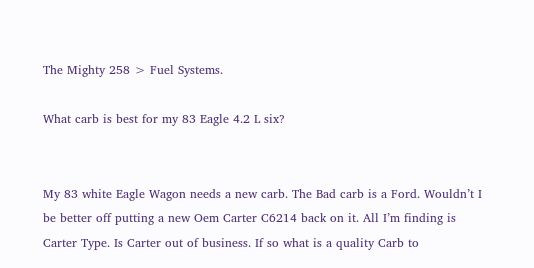The Mighty 258 > Fuel Systems.

What carb is best for my 83 Eagle 4.2 L six?


My 83 white Eagle Wagon needs a new carb. The Bad carb is a Ford. Wouldn’t I be better off putting a new Oem Carter C6214 back on it. All I’m finding is Carter Type. Is Carter out of business. If so what is a quality Carb to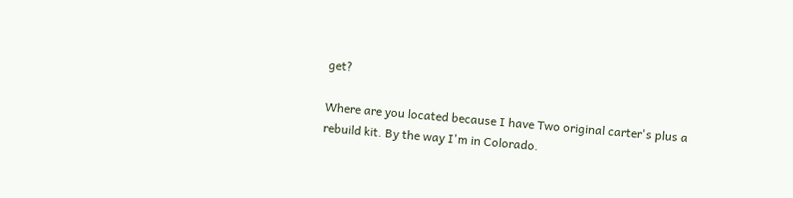get?

Where are you located because I have Two original carter's plus a rebuild kit. By the way I'm in Colorado.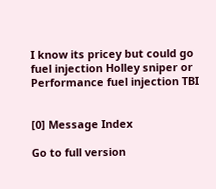I know its pricey but could go fuel injection Holley sniper or Performance fuel injection TBI


[0] Message Index

Go to full version